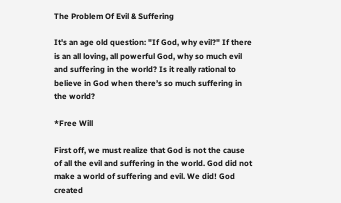The Problem Of Evil & Suffering

It's an age old question: "If God, why evil?" If there is an all loving, all powerful God, why so much evil and suffering in the world? Is it really rational to believe in God when there’s so much suffering in the world?

*Free Will

First off, we must realize that God is not the cause of all the evil and suffering in the world. God did not make a world of suffering and evil. We did! God created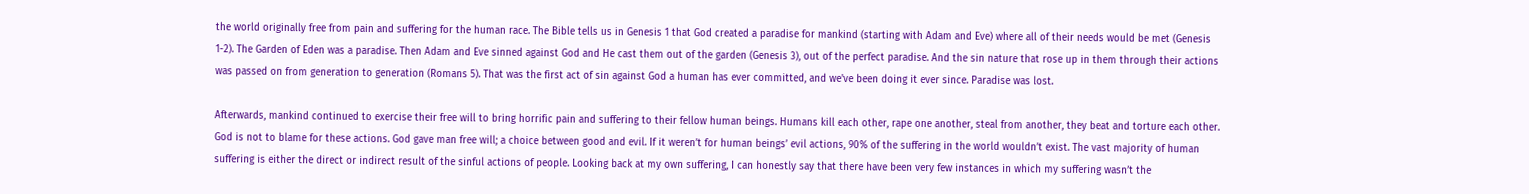the world originally free from pain and suffering for the human race. The Bible tells us in Genesis 1 that God created a paradise for mankind (starting with Adam and Eve) where all of their needs would be met (Genesis 1-2). The Garden of Eden was a paradise. Then Adam and Eve sinned against God and He cast them out of the garden (Genesis 3), out of the perfect paradise. And the sin nature that rose up in them through their actions was passed on from generation to generation (Romans 5). That was the first act of sin against God a human has ever committed, and we've been doing it ever since. Paradise was lost.

Afterwards, mankind continued to exercise their free will to bring horrific pain and suffering to their fellow human beings. Humans kill each other, rape one another, steal from another, they beat and torture each other. God is not to blame for these actions. God gave man free will; a choice between good and evil. If it weren’t for human beings’ evil actions, 90% of the suffering in the world wouldn’t exist. The vast majority of human suffering is either the direct or indirect result of the sinful actions of people. Looking back at my own suffering, I can honestly say that there have been very few instances in which my suffering wasn’t the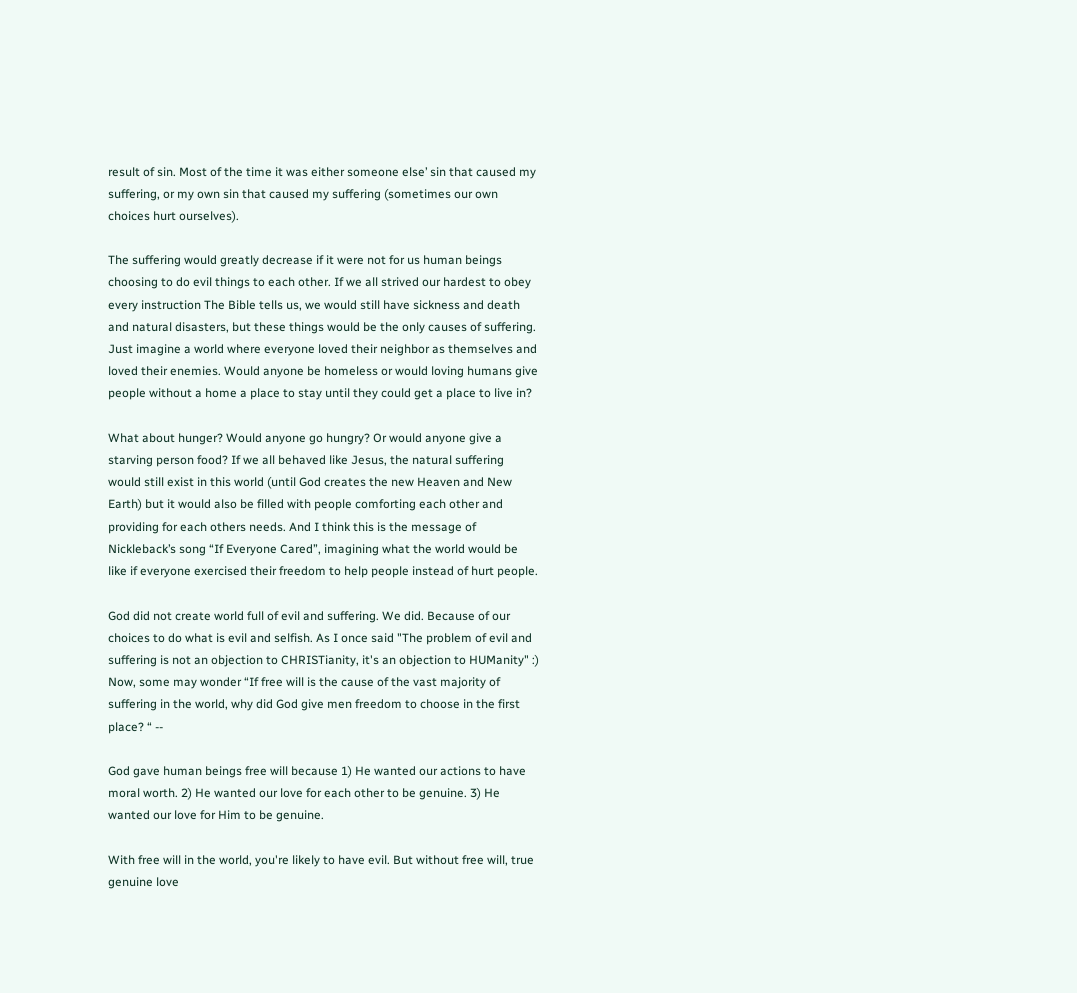result of sin. Most of the time it was either someone else’ sin that caused my suffering, or my own sin that caused my suffering (sometimes our own choices hurt ourselves).

The suffering would greatly decrease if it were not for us human beings choosing to do evil things to each other. If we all strived our hardest to obey every instruction The Bible tells us, we would still have sickness and death and natural disasters, but these things would be the only causes of suffering. Just imagine a world where everyone loved their neighbor as themselves and loved their enemies. Would anyone be homeless or would loving humans give people without a home a place to stay until they could get a place to live in?

What about hunger? Would anyone go hungry? Or would anyone give a starving person food? If we all behaved like Jesus, the natural suffering would still exist in this world (until God creates the new Heaven and New Earth) but it would also be filled with people comforting each other and providing for each others needs. And I think this is the message of Nickleback’s song “If Everyone Cared”, imagining what the world would be like if everyone exercised their freedom to help people instead of hurt people.

God did not create world full of evil and suffering. We did. Because of our choices to do what is evil and selfish. As I once said "The problem of evil and suffering is not an objection to CHRISTianity, it's an objection to HUManity" :)
Now, some may wonder “If free will is the cause of the vast majority of suffering in the world, why did God give men freedom to choose in the first place? “ --

God gave human beings free will because 1) He wanted our actions to have moral worth. 2) He wanted our love for each other to be genuine. 3) He wanted our love for Him to be genuine.

With free will in the world, you're likely to have evil. But without free will, true genuine love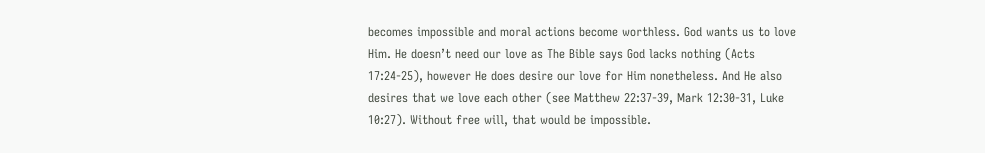becomes impossible and moral actions become worthless. God wants us to love Him. He doesn’t need our love as The Bible says God lacks nothing (Acts 17:24-25), however He does desire our love for Him nonetheless. And He also desires that we love each other (see Matthew 22:37-39, Mark 12:30-31, Luke 10:27). Without free will, that would be impossible.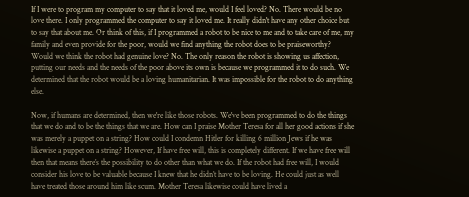If I were to program my computer to say that it loved me, would I feel loved? No. There would be no love there. I only programmed the computer to say it loved me. It really didn't have any other choice but to say that about me. Or think of this, if I programmed a robot to be nice to me and to take care of me, my family and even provide for the poor, would we find anything the robot does to be praiseworthy? Would we think the robot had genuine love? No. The only reason the robot is showing us affection, putting our needs and the needs of the poor above its own is because we programmed it to do such. We determined that the robot would be a loving humanitarian. It was impossible for the robot to do anything else.

Now, if humans are determined, then we're like those robots. We've been programmed to do the things that we do and to be the things that we are. How can I praise Mother Teresa for all her good actions if she was merely a puppet on a string? How could I condemn Hitler for killing 6 million Jews if he was likewise a puppet on a string? However, If have free will, this is completely different. If we have free will then that means there’s the possibility to do other than what we do. If the robot had free will, I would consider his love to be valuable because I knew that he didn’t have to be loving. He could just as well have treated those around him like scum. Mother Teresa likewise could have lived a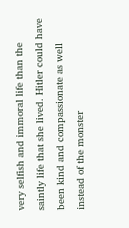very selfish and immoral life than the saintly life that she lived. Hitler could have been kind and compassionate as well instead of the monster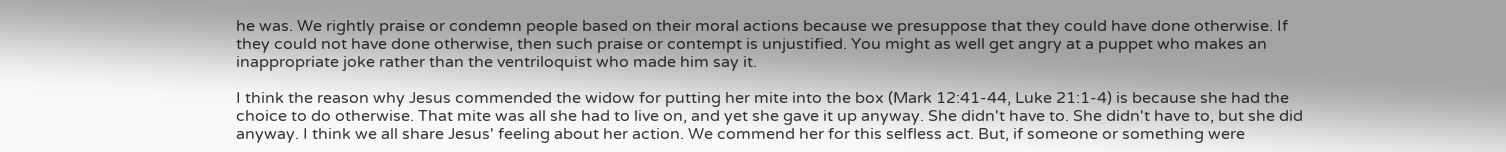he was. We rightly praise or condemn people based on their moral actions because we presuppose that they could have done otherwise. If they could not have done otherwise, then such praise or contempt is unjustified. You might as well get angry at a puppet who makes an inappropriate joke rather than the ventriloquist who made him say it.

I think the reason why Jesus commended the widow for putting her mite into the box (Mark 12:41-44, Luke 21:1-4) is because she had the choice to do otherwise. That mite was all she had to live on, and yet she gave it up anyway. She didn't have to. She didn't have to, but she did anyway. I think we all share Jesus' feeling about her action. We commend her for this selfless act. But, if someone or something were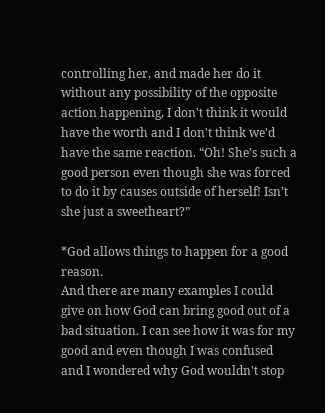controlling her, and made her do it without any possibility of the opposite action happening, I don't think it would have the worth and I don't think we'd have the same reaction. “Oh! She’s such a good person even though she was forced to do it by causes outside of herself! Isn’t she just a sweetheart?”

*God allows things to happen for a good reason.
And there are many examples I could give on how God can bring good out of a bad situation. I can see how it was for my good and even though I was confused and I wondered why God wouldn't stop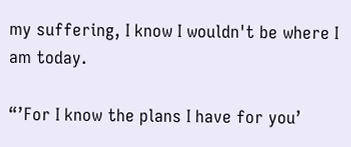my suffering, I know I wouldn't be where I am today.

“’For I know the plans I have for you’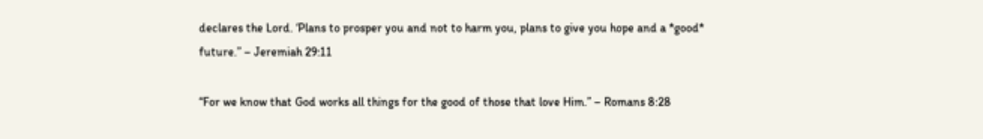declares the Lord. ‘Plans to prosper you and not to harm you, plans to give you hope and a *good* future.” – Jeremiah 29:11

“For we know that God works all things for the good of those that love Him.” – Romans 8:28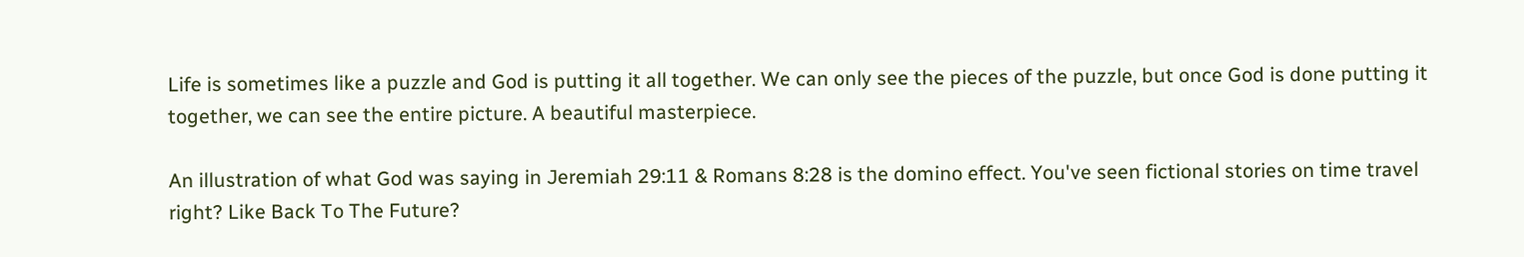Life is sometimes like a puzzle and God is putting it all together. We can only see the pieces of the puzzle, but once God is done putting it together, we can see the entire picture. A beautiful masterpiece.

An illustration of what God was saying in Jeremiah 29:11 & Romans 8:28 is the domino effect. You've seen fictional stories on time travel right? Like Back To The Future?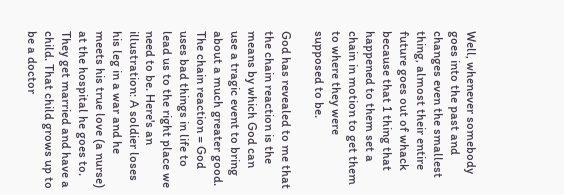Well, whenever somebody goes into the past and changes even the smallest thing, almost their entire future goes out of whack because that 1 thing that happened to them set a chain in motion to get them to where they were supposed to be.

God has revealed to me that the chain reaction is the means by which God can use a tragic event to bring about a much greater good. The chain reaction = God uses bad things in life to lead us to the right place we need to be. Here's an illustration: A soldier loses his leg in a war and he meets his true love (a nurse) at the hospital he goes to. They get married and have a child. That child grows up to be a doctor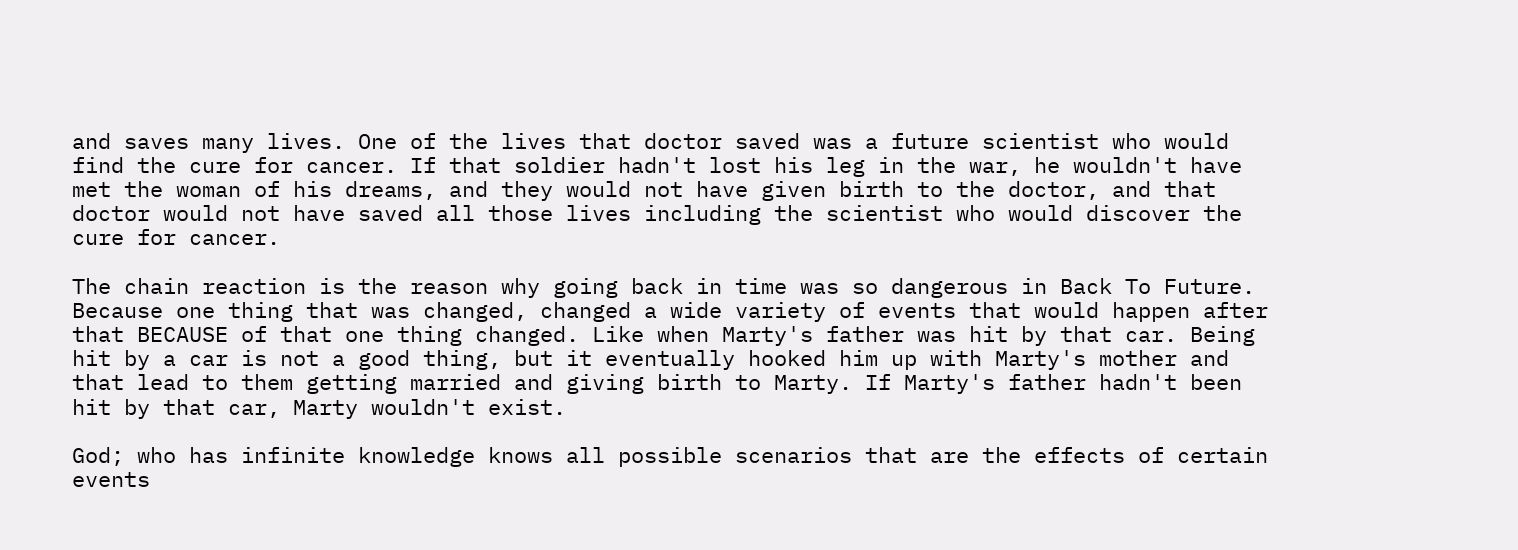and saves many lives. One of the lives that doctor saved was a future scientist who would find the cure for cancer. If that soldier hadn't lost his leg in the war, he wouldn't have met the woman of his dreams, and they would not have given birth to the doctor, and that doctor would not have saved all those lives including the scientist who would discover the cure for cancer.

The chain reaction is the reason why going back in time was so dangerous in Back To Future. Because one thing that was changed, changed a wide variety of events that would happen after that BECAUSE of that one thing changed. Like when Marty's father was hit by that car. Being hit by a car is not a good thing, but it eventually hooked him up with Marty's mother and that lead to them getting married and giving birth to Marty. If Marty's father hadn't been hit by that car, Marty wouldn't exist.

God; who has infinite knowledge knows all possible scenarios that are the effects of certain events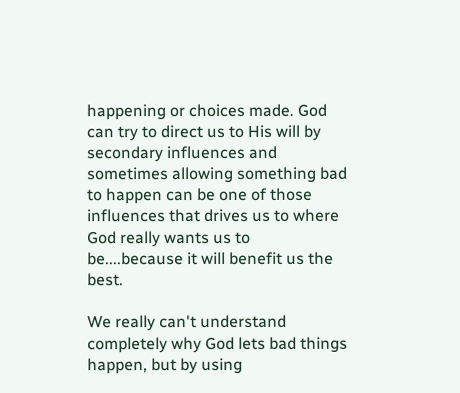happening or choices made. God can try to direct us to His will by secondary influences and sometimes allowing something bad to happen can be one of those influences that drives us to where God really wants us to be....because it will benefit us the best.

We really can't understand completely why God lets bad things happen, but by using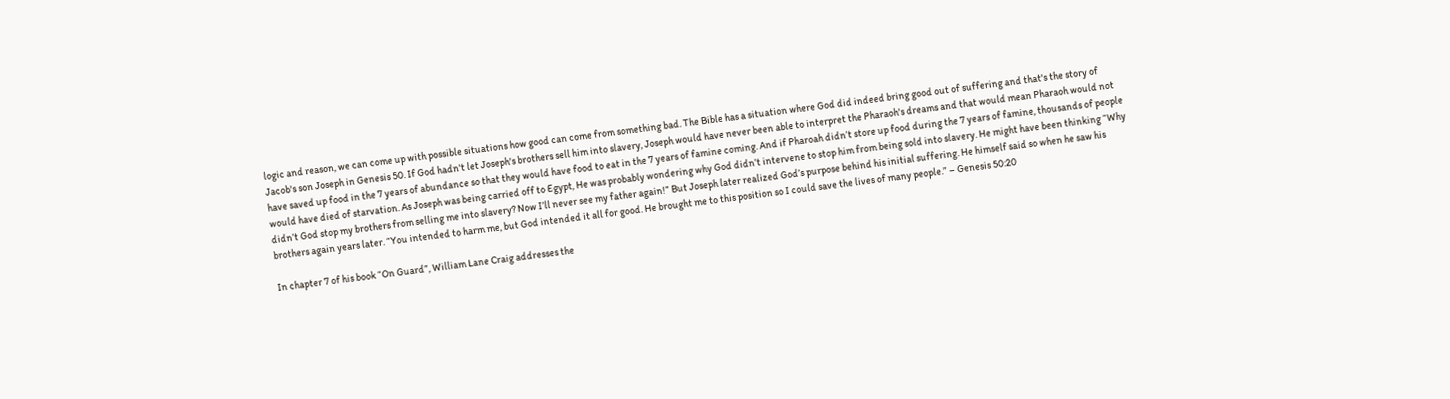logic and reason, we can come up with possible situations how good can come from something bad. The Bible has a situation where God did indeed bring good out of suffering and that's the story of Jacob's son Joseph in Genesis 50. If God hadn't let Joseph's brothers sell him into slavery, Joseph would have never been able to interpret the Pharaoh's dreams and that would mean Pharaoh would not have saved up food in the 7 years of abundance so that they would have food to eat in the 7 years of famine coming. And if Pharoah didn’t store up food during the 7 years of famine, thousands of people would have died of starvation. As Joseph was being carried off to Egypt, He was probably wondering why God didn’t intervene to stop him from being sold into slavery. He might have been thinking “Why didn’t God stop my brothers from selling me into slavery? Now I’ll never see my father again!” But Joseph later realized God’s purpose behind his initial suffering. He himself said so when he saw his brothers again years later. “You intended to harm me, but God intended it all for good. He brought me to this position so I could save the lives of many people.” – Genesis 50:20

In chapter 7 of his book “On Guard”, William Lane Craig addresses the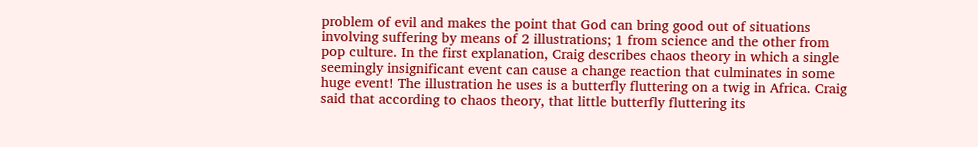problem of evil and makes the point that God can bring good out of situations involving suffering by means of 2 illustrations; 1 from science and the other from pop culture. In the first explanation, Craig describes chaos theory in which a single seemingly insignificant event can cause a change reaction that culminates in some huge event! The illustration he uses is a butterfly fluttering on a twig in Africa. Craig said that according to chaos theory, that little butterfly fluttering its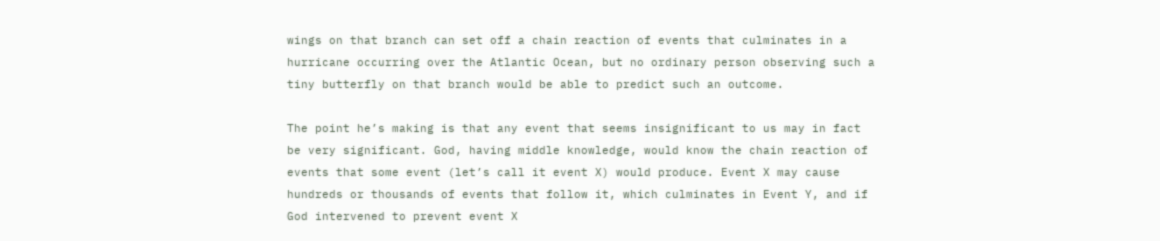wings on that branch can set off a chain reaction of events that culminates in a hurricane occurring over the Atlantic Ocean, but no ordinary person observing such a tiny butterfly on that branch would be able to predict such an outcome.

The point he’s making is that any event that seems insignificant to us may in fact be very significant. God, having middle knowledge, would know the chain reaction of events that some event (let’s call it event X) would produce. Event X may cause hundreds or thousands of events that follow it, which culminates in Event Y, and if God intervened to prevent event X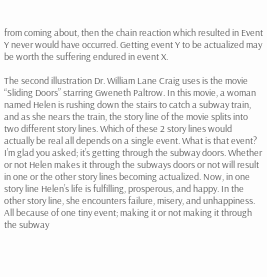from coming about, then the chain reaction which resulted in Event Y never would have occurred. Getting event Y to be actualized may be worth the suffering endured in event X.

The second illustration Dr. William Lane Craig uses is the movie “Sliding Doors” starring Gweneth Paltrow. In this movie, a woman named Helen is rushing down the stairs to catch a subway train, and as she nears the train, the story line of the movie splits into two different story lines. Which of these 2 story lines would actually be real all depends on a single event. What is that event? I’m glad you asked; it’s getting through the subway doors. Whether or not Helen makes it through the subways doors or not will result in one or the other story lines becoming actualized. Now, in one story line Helen’s life is fulfilling, prosperous, and happy. In the other story line, she encounters failure, misery, and unhappiness. All because of one tiny event; making it or not making it through the subway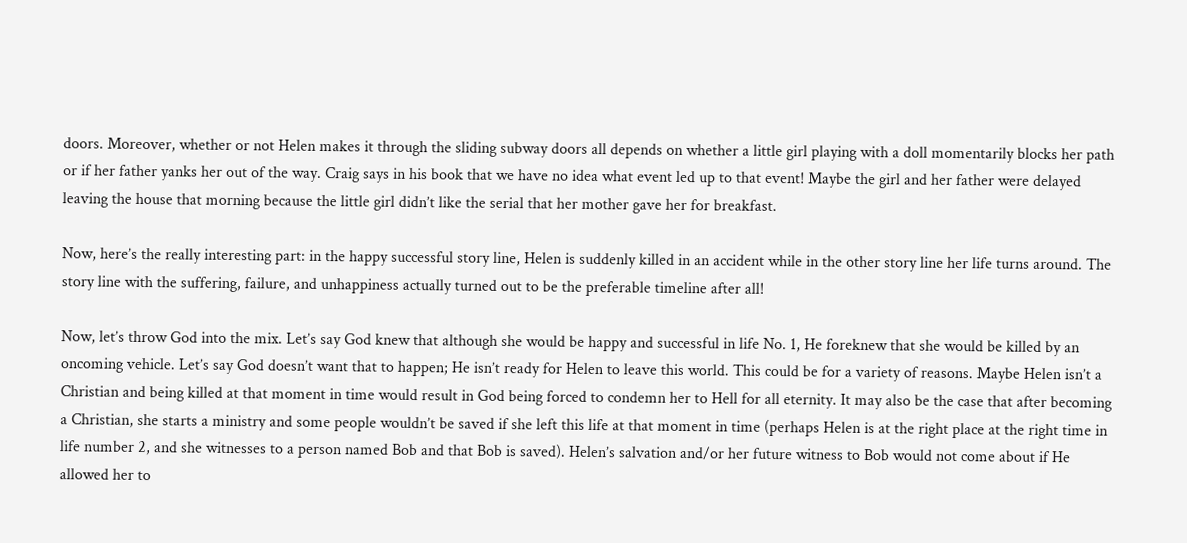doors. Moreover, whether or not Helen makes it through the sliding subway doors all depends on whether a little girl playing with a doll momentarily blocks her path or if her father yanks her out of the way. Craig says in his book that we have no idea what event led up to that event! Maybe the girl and her father were delayed leaving the house that morning because the little girl didn’t like the serial that her mother gave her for breakfast.

Now, here’s the really interesting part: in the happy successful story line, Helen is suddenly killed in an accident while in the other story line her life turns around. The story line with the suffering, failure, and unhappiness actually turned out to be the preferable timeline after all!

Now, let’s throw God into the mix. Let’s say God knew that although she would be happy and successful in life No. 1, He foreknew that she would be killed by an oncoming vehicle. Let’s say God doesn’t want that to happen; He isn’t ready for Helen to leave this world. This could be for a variety of reasons. Maybe Helen isn’t a Christian and being killed at that moment in time would result in God being forced to condemn her to Hell for all eternity. It may also be the case that after becoming a Christian, she starts a ministry and some people wouldn’t be saved if she left this life at that moment in time (perhaps Helen is at the right place at the right time in life number 2, and she witnesses to a person named Bob and that Bob is saved). Helen’s salvation and/or her future witness to Bob would not come about if He allowed her to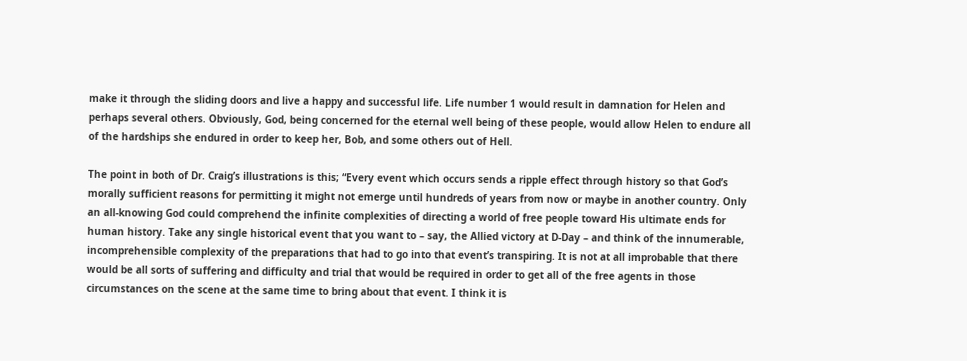make it through the sliding doors and live a happy and successful life. Life number 1 would result in damnation for Helen and perhaps several others. Obviously, God, being concerned for the eternal well being of these people, would allow Helen to endure all of the hardships she endured in order to keep her, Bob, and some others out of Hell.

The point in both of Dr. Craig’s illustrations is this; “Every event which occurs sends a ripple effect through history so that God’s morally sufficient reasons for permitting it might not emerge until hundreds of years from now or maybe in another country. Only an all-knowing God could comprehend the infinite complexities of directing a world of free people toward His ultimate ends for human history. Take any single historical event that you want to – say, the Allied victory at D-Day – and think of the innumerable, incomprehensible complexity of the preparations that had to go into that event’s transpiring. It is not at all improbable that there would be all sorts of suffering and difficulty and trial that would be required in order to get all of the free agents in those circumstances on the scene at the same time to bring about that event. I think it is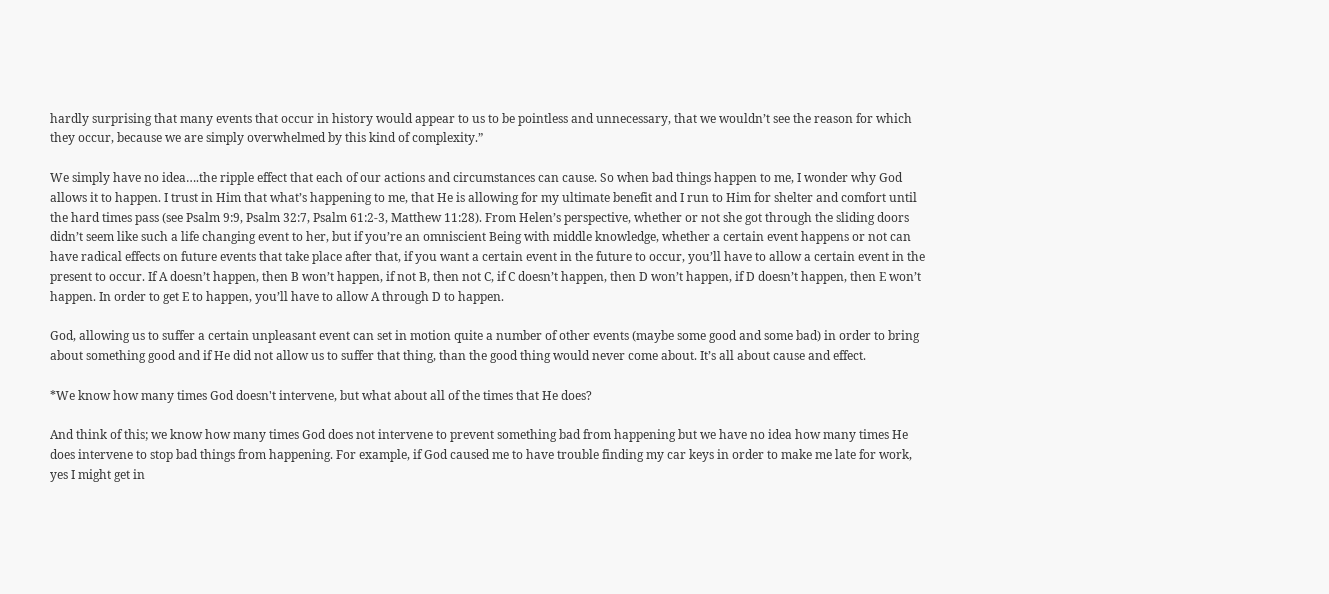hardly surprising that many events that occur in history would appear to us to be pointless and unnecessary, that we wouldn’t see the reason for which they occur, because we are simply overwhelmed by this kind of complexity.”

We simply have no idea….the ripple effect that each of our actions and circumstances can cause. So when bad things happen to me, I wonder why God allows it to happen. I trust in Him that what’s happening to me, that He is allowing for my ultimate benefit and I run to Him for shelter and comfort until the hard times pass (see Psalm 9:9, Psalm 32:7, Psalm 61:2-3, Matthew 11:28). From Helen’s perspective, whether or not she got through the sliding doors didn’t seem like such a life changing event to her, but if you’re an omniscient Being with middle knowledge, whether a certain event happens or not can have radical effects on future events that take place after that, if you want a certain event in the future to occur, you’ll have to allow a certain event in the present to occur. If A doesn’t happen, then B won’t happen, if not B, then not C, if C doesn’t happen, then D won’t happen, if D doesn’t happen, then E won’t happen. In order to get E to happen, you’ll have to allow A through D to happen.

God, allowing us to suffer a certain unpleasant event can set in motion quite a number of other events (maybe some good and some bad) in order to bring about something good and if He did not allow us to suffer that thing, than the good thing would never come about. It’s all about cause and effect.

*We know how many times God doesn't intervene, but what about all of the times that He does?

And think of this; we know how many times God does not intervene to prevent something bad from happening but we have no idea how many times He does intervene to stop bad things from happening. For example, if God caused me to have trouble finding my car keys in order to make me late for work, yes I might get in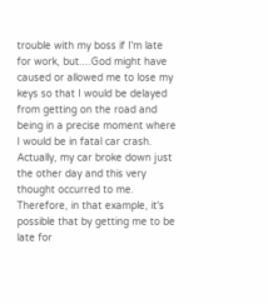trouble with my boss if I'm late for work, but....God might have caused or allowed me to lose my keys so that I would be delayed from getting on the road and being in a precise moment where I would be in fatal car crash. Actually, my car broke down just the other day and this very thought occurred to me. Therefore, in that example, it's possible that by getting me to be late for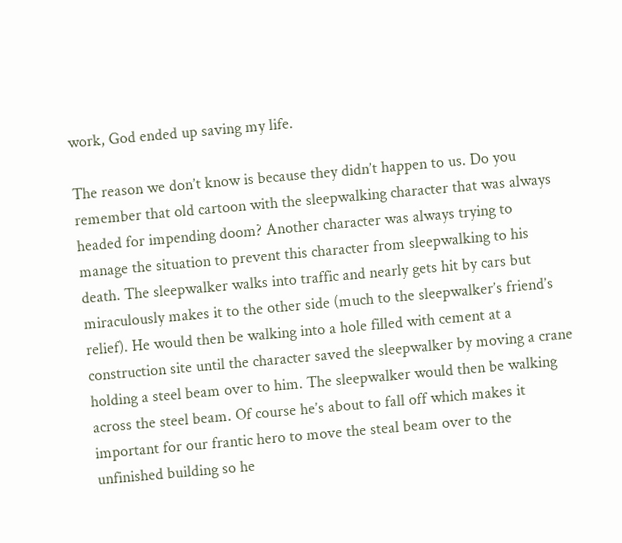work, God ended up saving my life.

The reason we don’t know is because they didn’t happen to us. Do you remember that old cartoon with the sleepwalking character that was always headed for impending doom? Another character was always trying to manage the situation to prevent this character from sleepwalking to his death. The sleepwalker walks into traffic and nearly gets hit by cars but miraculously makes it to the other side (much to the sleepwalker’s friend’s relief). He would then be walking into a hole filled with cement at a construction site until the character saved the sleepwalker by moving a crane holding a steel beam over to him. The sleepwalker would then be walking across the steel beam. Of course he’s about to fall off which makes it important for our frantic hero to move the steal beam over to the unfinished building so he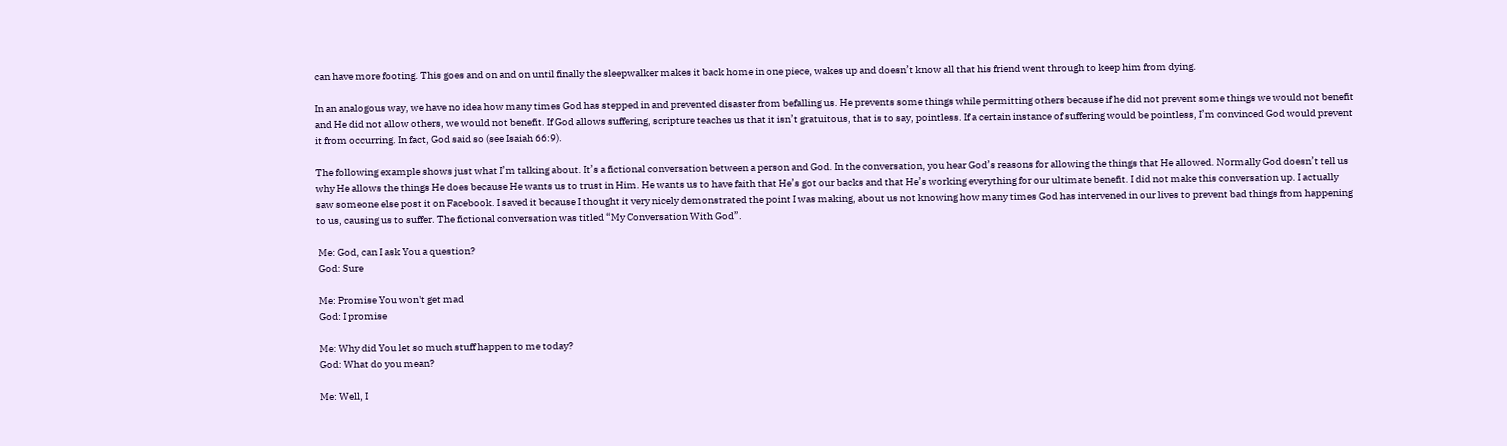can have more footing. This goes and on and on until finally the sleepwalker makes it back home in one piece, wakes up and doesn’t know all that his friend went through to keep him from dying.

In an analogous way, we have no idea how many times God has stepped in and prevented disaster from befalling us. He prevents some things while permitting others because if he did not prevent some things we would not benefit and He did not allow others, we would not benefit. If God allows suffering, scripture teaches us that it isn’t gratuitous, that is to say, pointless. If a certain instance of suffering would be pointless, I’m convinced God would prevent it from occurring. In fact, God said so (see Isaiah 66:9).

The following example shows just what I’m talking about. It’s a fictional conversation between a person and God. In the conversation, you hear God’s reasons for allowing the things that He allowed. Normally God doesn’t tell us why He allows the things He does because He wants us to trust in Him. He wants us to have faith that He’s got our backs and that He’s working everything for our ultimate benefit. I did not make this conversation up. I actually saw someone else post it on Facebook. I saved it because I thought it very nicely demonstrated the point I was making, about us not knowing how many times God has intervened in our lives to prevent bad things from happening to us, causing us to suffer. The fictional conversation was titled “My Conversation With God”.

 Me: God, can I ask You a question?
 God: Sure

 Me: Promise You won't get mad
 God: I promise

 Me: Why did You let so much stuff happen to me today?
 God: What do you mean?

 Me: Well, I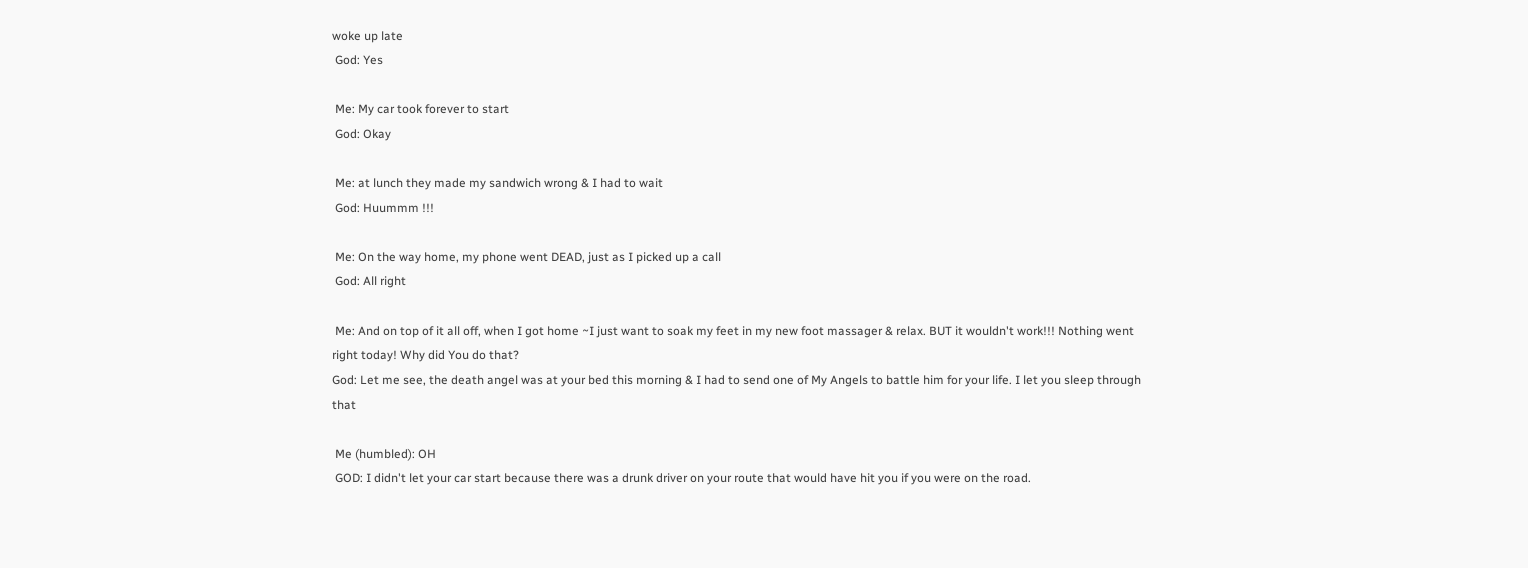woke up late
 God: Yes

 Me: My car took forever to start
 God: Okay

 Me: at lunch they made my sandwich wrong & I had to wait
 God: Huummm !!!

 Me: On the way home, my phone went DEAD, just as I picked up a call
 God: All right

 Me: And on top of it all off, when I got home ~I just want to soak my feet in my new foot massager & relax. BUT it wouldn't work!!! Nothing went right today! Why did You do that?
God: Let me see, the death angel was at your bed this morning & I had to send one of My Angels to battle him for your life. I let you sleep through that

 Me (humbled): OH
 GOD: I didn't let your car start because there was a drunk driver on your route that would have hit you if you were on the road.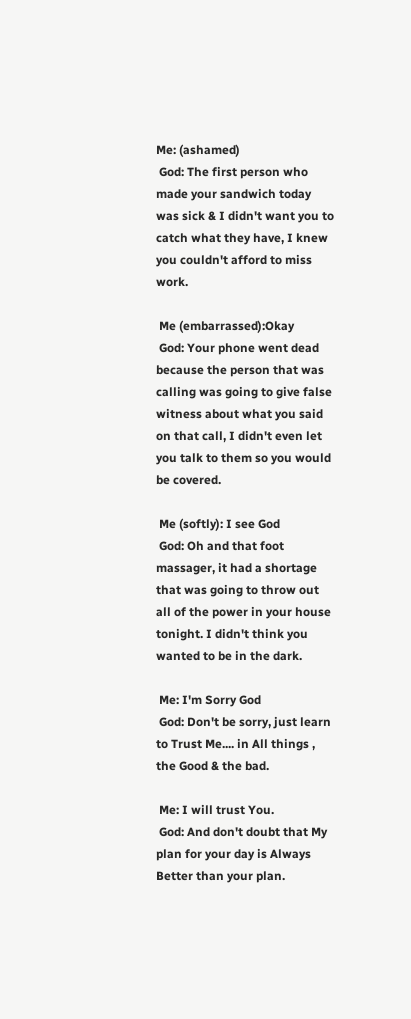Me: (ashamed)
 God: The first person who made your sandwich today was sick & I didn't want you to catch what they have, I knew you couldn't afford to miss work.

 Me (embarrassed):Okay
 God: Your phone went dead because the person that was calling was going to give false witness about what you said on that call, I didn't even let you talk to them so you would be covered.

 Me (softly): I see God
 God: Oh and that foot massager, it had a shortage that was going to throw out all of the power in your house tonight. I didn't think you wanted to be in the dark.

 Me: I'm Sorry God
 God: Don't be sorry, just learn to Trust Me.... in All things , the Good & the bad.

 Me: I will trust You.
 God: And don't doubt that My plan for your day is Always Better than your plan.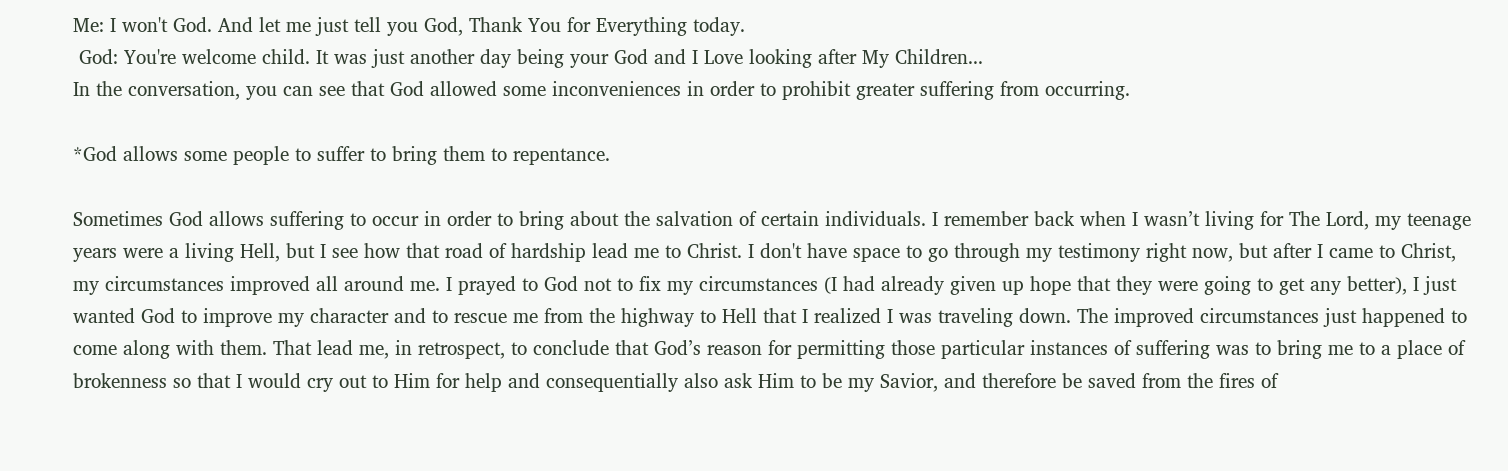Me: I won't God. And let me just tell you God, Thank You for Everything today.
 God: You're welcome child. It was just another day being your God and I Love looking after My Children...
In the conversation, you can see that God allowed some inconveniences in order to prohibit greater suffering from occurring.

*God allows some people to suffer to bring them to repentance.

Sometimes God allows suffering to occur in order to bring about the salvation of certain individuals. I remember back when I wasn’t living for The Lord, my teenage years were a living Hell, but I see how that road of hardship lead me to Christ. I don't have space to go through my testimony right now, but after I came to Christ, my circumstances improved all around me. I prayed to God not to fix my circumstances (I had already given up hope that they were going to get any better), I just wanted God to improve my character and to rescue me from the highway to Hell that I realized I was traveling down. The improved circumstances just happened to come along with them. That lead me, in retrospect, to conclude that God’s reason for permitting those particular instances of suffering was to bring me to a place of brokenness so that I would cry out to Him for help and consequentially also ask Him to be my Savior, and therefore be saved from the fires of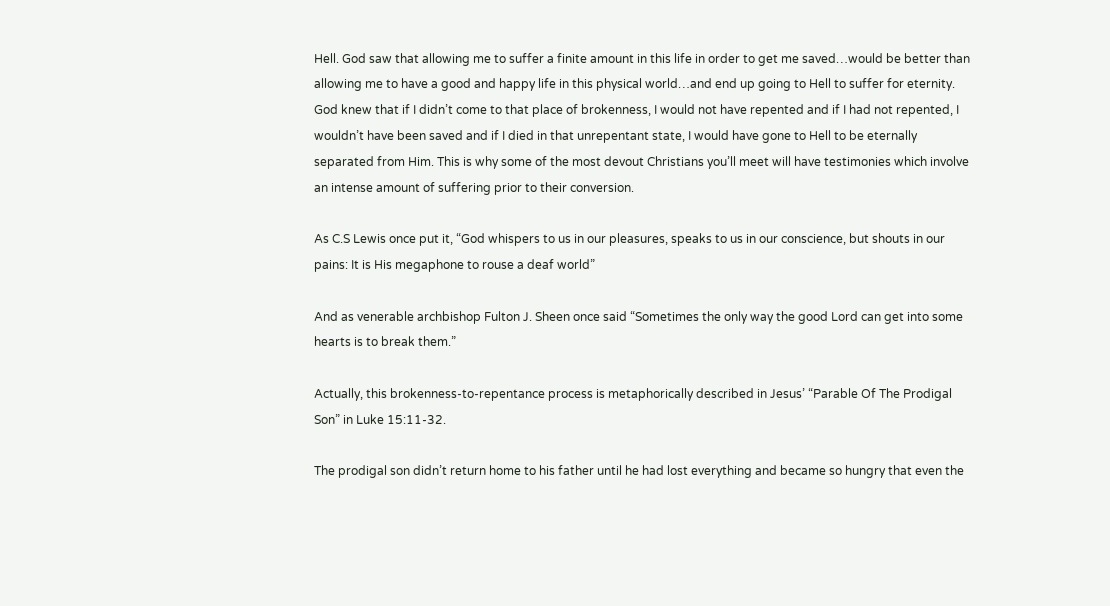Hell. God saw that allowing me to suffer a finite amount in this life in order to get me saved…would be better than allowing me to have a good and happy life in this physical world…and end up going to Hell to suffer for eternity. God knew that if I didn’t come to that place of brokenness, I would not have repented and if I had not repented, I wouldn’t have been saved and if I died in that unrepentant state, I would have gone to Hell to be eternally separated from Him. This is why some of the most devout Christians you’ll meet will have testimonies which involve an intense amount of suffering prior to their conversion.

As C.S Lewis once put it, “God whispers to us in our pleasures, speaks to us in our conscience, but shouts in our pains: It is His megaphone to rouse a deaf world”

And as venerable archbishop Fulton J. Sheen once said “Sometimes the only way the good Lord can get into some hearts is to break them.”

Actually, this brokenness-to-repentance process is metaphorically described in Jesus’ “Parable Of The Prodigal Son” in Luke 15:11-32.

The prodigal son didn’t return home to his father until he had lost everything and became so hungry that even the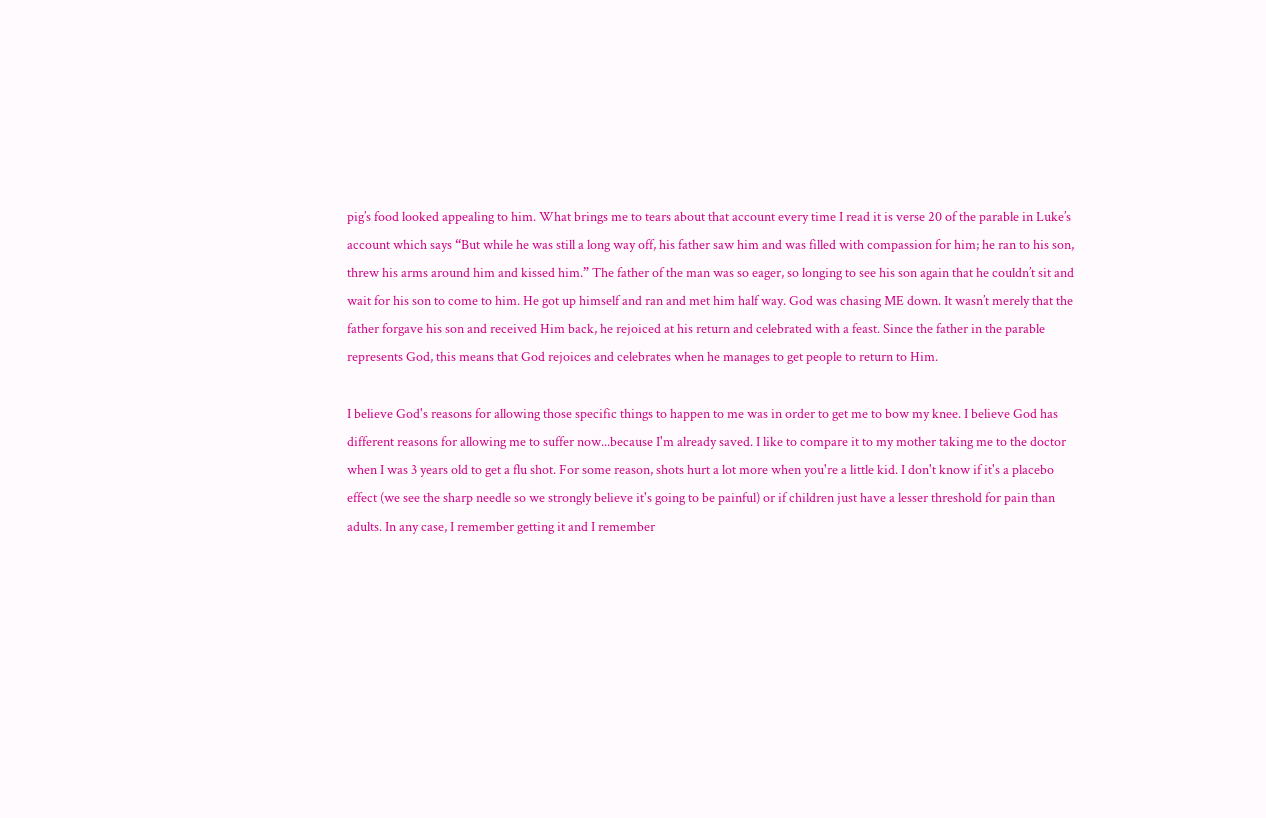pig’s food looked appealing to him. What brings me to tears about that account every time I read it is verse 20 of the parable in Luke’s account which says “But while he was still a long way off, his father saw him and was filled with compassion for him; he ran to his son, threw his arms around him and kissed him.” The father of the man was so eager, so longing to see his son again that he couldn’t sit and wait for his son to come to him. He got up himself and ran and met him half way. God was chasing ME down. It wasn’t merely that the father forgave his son and received Him back, he rejoiced at his return and celebrated with a feast. Since the father in the parable represents God, this means that God rejoices and celebrates when he manages to get people to return to Him.

I believe God's reasons for allowing those specific things to happen to me was in order to get me to bow my knee. I believe God has different reasons for allowing me to suffer now...because I'm already saved. I like to compare it to my mother taking me to the doctor when I was 3 years old to get a flu shot. For some reason, shots hurt a lot more when you're a little kid. I don't know if it's a placebo effect (we see the sharp needle so we strongly believe it's going to be painful) or if children just have a lesser threshold for pain than adults. In any case, I remember getting it and I remember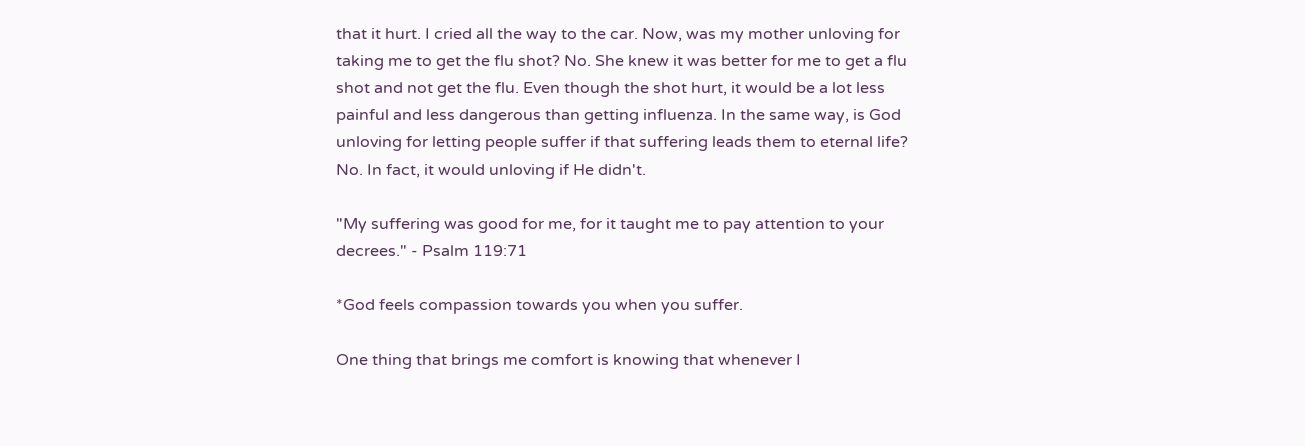that it hurt. I cried all the way to the car. Now, was my mother unloving for taking me to get the flu shot? No. She knew it was better for me to get a flu shot and not get the flu. Even though the shot hurt, it would be a lot less painful and less dangerous than getting influenza. In the same way, is God unloving for letting people suffer if that suffering leads them to eternal life? No. In fact, it would unloving if He didn't.

"My suffering was good for me, for it taught me to pay attention to your decrees." - Psalm 119:71

*God feels compassion towards you when you suffer.

One thing that brings me comfort is knowing that whenever I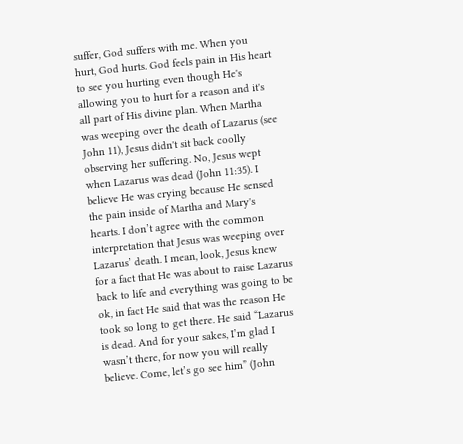suffer, God suffers with me. When you hurt, God hurts. God feels pain in His heart to see you hurting even though He's allowing you to hurt for a reason and it's all part of His divine plan. When Martha was weeping over the death of Lazarus (see John 11), Jesus didn't sit back coolly observing her suffering. No, Jesus wept when Lazarus was dead (John 11:35). I believe He was crying because He sensed the pain inside of Martha and Mary's hearts. I don’t agree with the common interpretation that Jesus was weeping over Lazarus’ death. I mean, look, Jesus knew for a fact that He was about to raise Lazarus back to life and everything was going to be ok, in fact He said that was the reason He took so long to get there. He said “Lazarus is dead. And for your sakes, I’m glad I wasn’t there, for now you will really believe. Come, let’s go see him” (John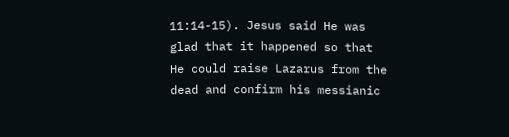11:14-15). Jesus said He was glad that it happened so that He could raise Lazarus from the dead and confirm his messianic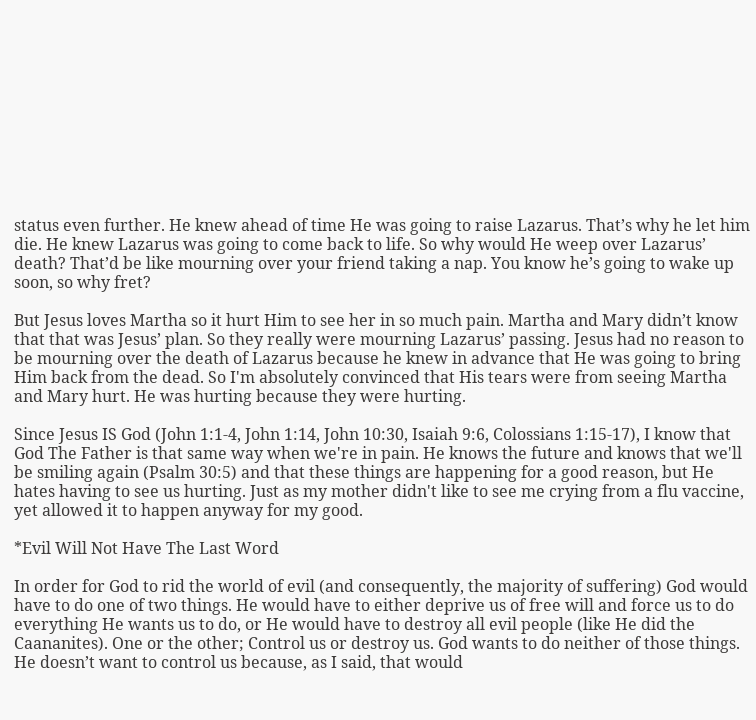status even further. He knew ahead of time He was going to raise Lazarus. That’s why he let him die. He knew Lazarus was going to come back to life. So why would He weep over Lazarus’ death? That’d be like mourning over your friend taking a nap. You know he’s going to wake up soon, so why fret?

But Jesus loves Martha so it hurt Him to see her in so much pain. Martha and Mary didn’t know that that was Jesus’ plan. So they really were mourning Lazarus’ passing. Jesus had no reason to be mourning over the death of Lazarus because he knew in advance that He was going to bring Him back from the dead. So I'm absolutely convinced that His tears were from seeing Martha and Mary hurt. He was hurting because they were hurting.

Since Jesus IS God (John 1:1-4, John 1:14, John 10:30, Isaiah 9:6, Colossians 1:15-17), I know that God The Father is that same way when we're in pain. He knows the future and knows that we'll be smiling again (Psalm 30:5) and that these things are happening for a good reason, but He hates having to see us hurting. Just as my mother didn't like to see me crying from a flu vaccine, yet allowed it to happen anyway for my good.

*Evil Will Not Have The Last Word

In order for God to rid the world of evil (and consequently, the majority of suffering) God would have to do one of two things. He would have to either deprive us of free will and force us to do everything He wants us to do, or He would have to destroy all evil people (like He did the Caananites). One or the other; Control us or destroy us. God wants to do neither of those things. He doesn’t want to control us because, as I said, that would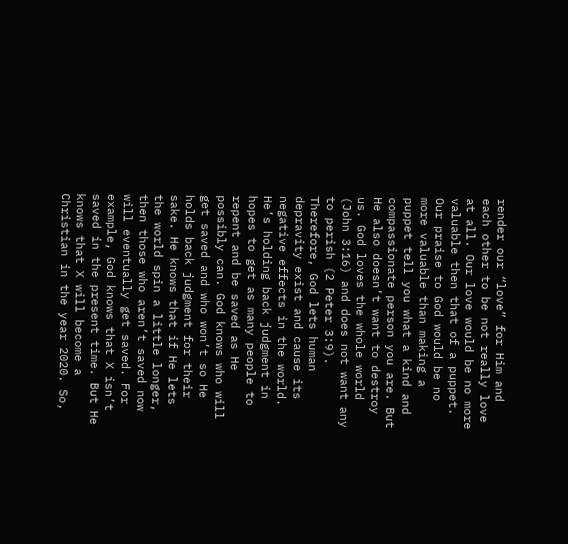render our “love” for Him and each other to be not really love at all. Our love would be no more valuable then that of a puppet. Our praise to God would be no more valuable than making a puppet tell you what a kind and compassionate person you are. But He also doesn’t want to destroy us. God loves the whole world (John 3:16) and does not want any to perish (2 Peter 3:9). Therefore, God lets human depravity exist and cause its negative effects in the world. He’s holding back judgment in hopes to get as many people to repent and be saved as He possibly can. God knows who will get saved and who won’t so He holds back judgment for their sake. He knows that if He lets the world spin a little longer, then those who aren’t saved now will eventually get saved. For example, God knows that X isn’t saved in the present time. But He knows that X will become a Christian in the year 2020. So,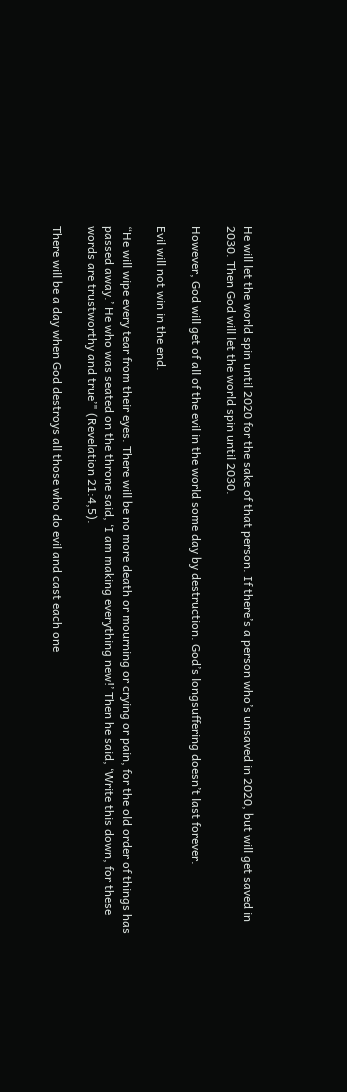He will let the world spin until 2020 for the sake of that person. If there’s a person who’s unsaved in 2020, but will get saved in 2030. Then God will let the world spin until 2030.

However, God will get of all of the evil in the world some day by destruction. God’s longsuffering doesn’t last forever.

Evil will not win in the end.

“He will wipe every tear from their eyes. There will be no more death or mourning or crying or pain, for the old order of things has passed away.’ He who was seated on the throne said, ‘I am making everything new!’ Then he said, ‘Write this down, for these words are trustworthy and true’" (Revelation 21:4,5).

There will be a day when God destroys all those who do evil and cast each one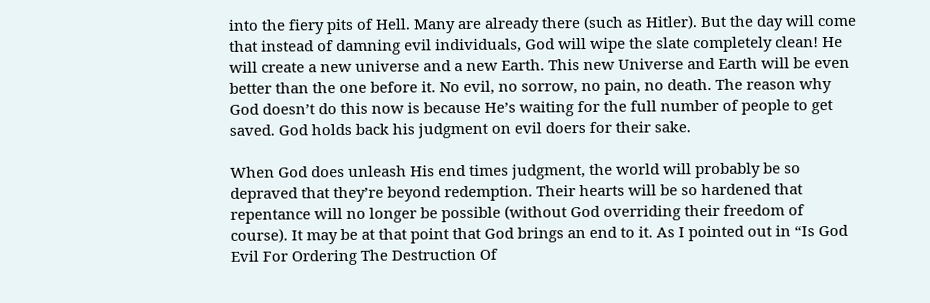into the fiery pits of Hell. Many are already there (such as Hitler). But the day will come that instead of damning evil individuals, God will wipe the slate completely clean! He will create a new universe and a new Earth. This new Universe and Earth will be even better than the one before it. No evil, no sorrow, no pain, no death. The reason why God doesn’t do this now is because He’s waiting for the full number of people to get saved. God holds back his judgment on evil doers for their sake.

When God does unleash His end times judgment, the world will probably be so depraved that they’re beyond redemption. Their hearts will be so hardened that repentance will no longer be possible (without God overriding their freedom of course). It may be at that point that God brings an end to it. As I pointed out in “Is God Evil For Ordering The Destruction Of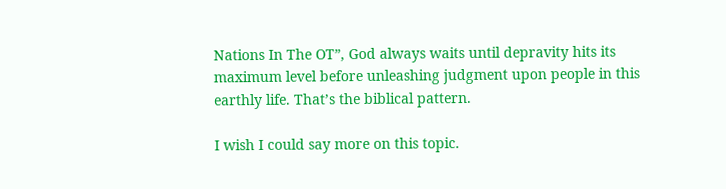Nations In The OT”, God always waits until depravity hits its maximum level before unleashing judgment upon people in this earthly life. That’s the biblical pattern.

I wish I could say more on this topic.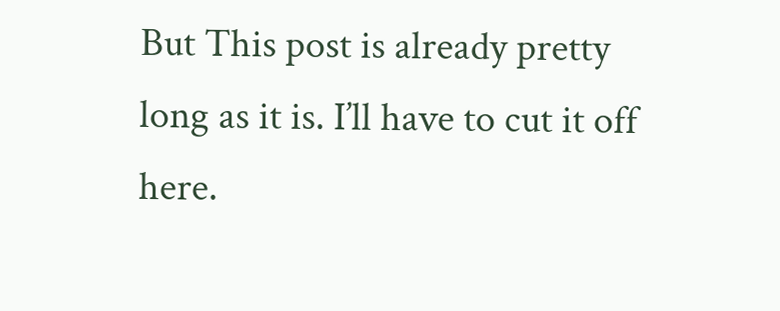But This post is already pretty long as it is. I’ll have to cut it off here.